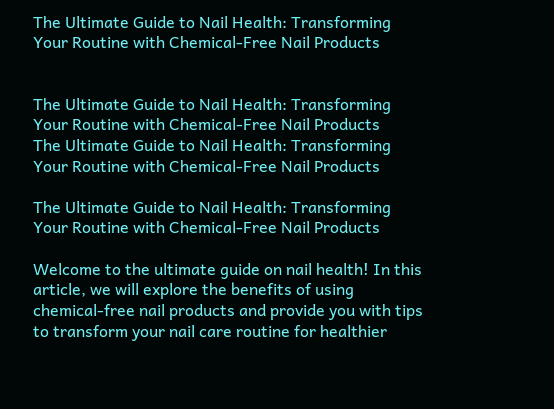The Ultimate Guide to Nail Health: Transforming Your Routine with Chemical-Free Nail Products


The Ultimate Guide to Nail Health: Transforming Your Routine with Chemical-Free Nail Products
The Ultimate Guide to Nail Health: Transforming Your Routine with Chemical-Free Nail Products

The Ultimate Guide to Nail Health: Transforming Your Routine with Chemical-Free Nail Products

Welcome to the ultimate guide on nail health! In this article, we will explore the benefits of using chemical-free nail products and provide you with tips to transform your nail care routine for healthier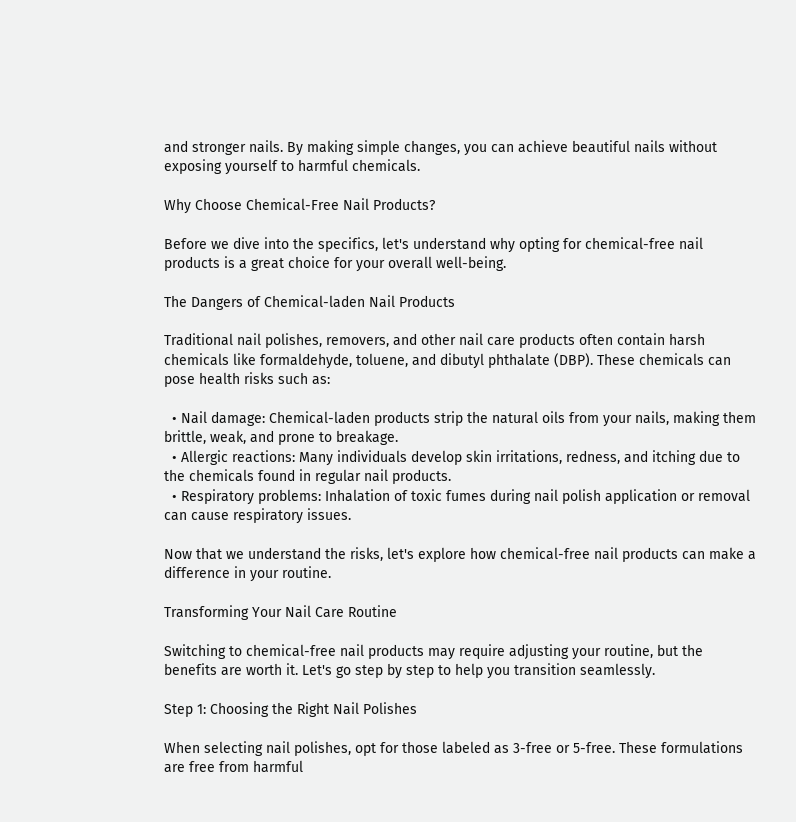and stronger nails. By making simple changes, you can achieve beautiful nails without exposing yourself to harmful chemicals.

Why Choose Chemical-Free Nail Products?

Before we dive into the specifics, let's understand why opting for chemical-free nail products is a great choice for your overall well-being.

The Dangers of Chemical-laden Nail Products

Traditional nail polishes, removers, and other nail care products often contain harsh chemicals like formaldehyde, toluene, and dibutyl phthalate (DBP). These chemicals can pose health risks such as:

  • Nail damage: Chemical-laden products strip the natural oils from your nails, making them brittle, weak, and prone to breakage.
  • Allergic reactions: Many individuals develop skin irritations, redness, and itching due to the chemicals found in regular nail products.
  • Respiratory problems: Inhalation of toxic fumes during nail polish application or removal can cause respiratory issues.

Now that we understand the risks, let's explore how chemical-free nail products can make a difference in your routine.

Transforming Your Nail Care Routine

Switching to chemical-free nail products may require adjusting your routine, but the benefits are worth it. Let's go step by step to help you transition seamlessly.

Step 1: Choosing the Right Nail Polishes

When selecting nail polishes, opt for those labeled as 3-free or 5-free. These formulations are free from harmful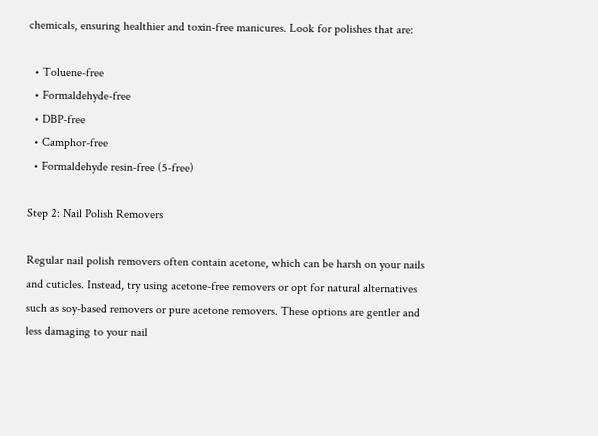chemicals, ensuring healthier and toxin-free manicures. Look for polishes that are:

  • Toluene-free
  • Formaldehyde-free
  • DBP-free
  • Camphor-free
  • Formaldehyde resin-free (5-free)

Step 2: Nail Polish Removers

Regular nail polish removers often contain acetone, which can be harsh on your nails and cuticles. Instead, try using acetone-free removers or opt for natural alternatives such as soy-based removers or pure acetone removers. These options are gentler and less damaging to your nail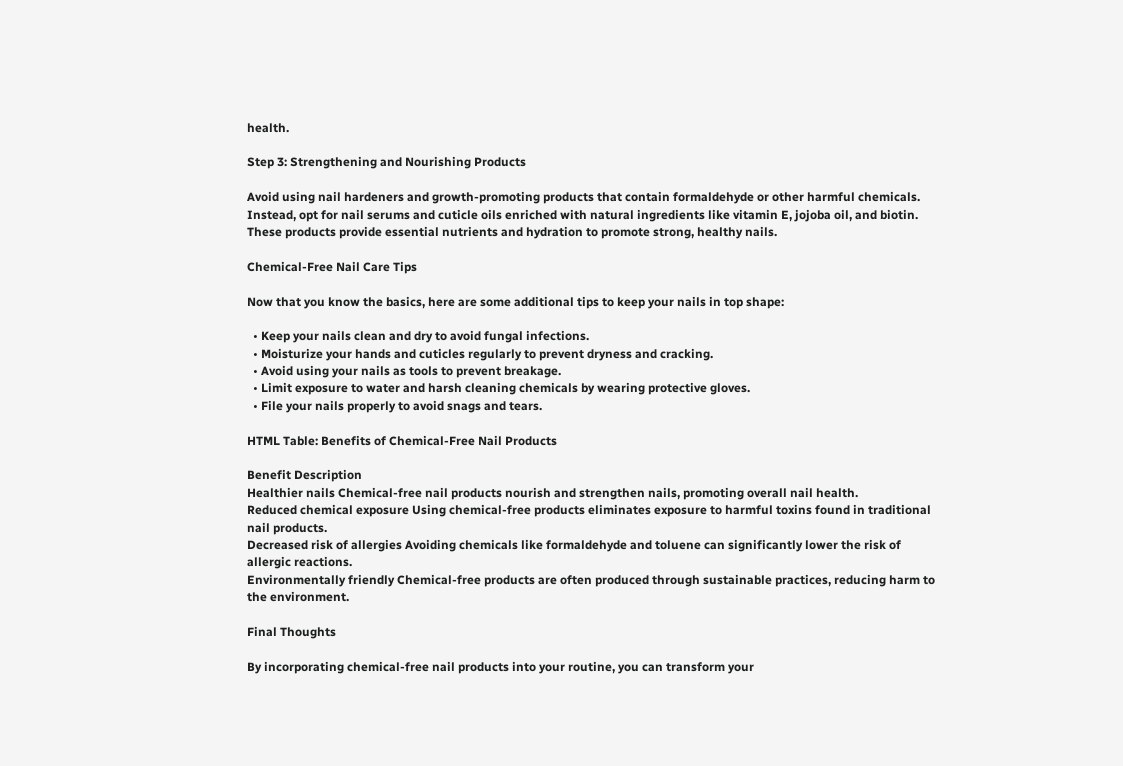health.

Step 3: Strengthening and Nourishing Products

Avoid using nail hardeners and growth-promoting products that contain formaldehyde or other harmful chemicals. Instead, opt for nail serums and cuticle oils enriched with natural ingredients like vitamin E, jojoba oil, and biotin. These products provide essential nutrients and hydration to promote strong, healthy nails.

Chemical-Free Nail Care Tips

Now that you know the basics, here are some additional tips to keep your nails in top shape:

  • Keep your nails clean and dry to avoid fungal infections.
  • Moisturize your hands and cuticles regularly to prevent dryness and cracking.
  • Avoid using your nails as tools to prevent breakage.
  • Limit exposure to water and harsh cleaning chemicals by wearing protective gloves.
  • File your nails properly to avoid snags and tears.

HTML Table: Benefits of Chemical-Free Nail Products

Benefit Description
Healthier nails Chemical-free nail products nourish and strengthen nails, promoting overall nail health.
Reduced chemical exposure Using chemical-free products eliminates exposure to harmful toxins found in traditional nail products.
Decreased risk of allergies Avoiding chemicals like formaldehyde and toluene can significantly lower the risk of allergic reactions.
Environmentally friendly Chemical-free products are often produced through sustainable practices, reducing harm to the environment.

Final Thoughts

By incorporating chemical-free nail products into your routine, you can transform your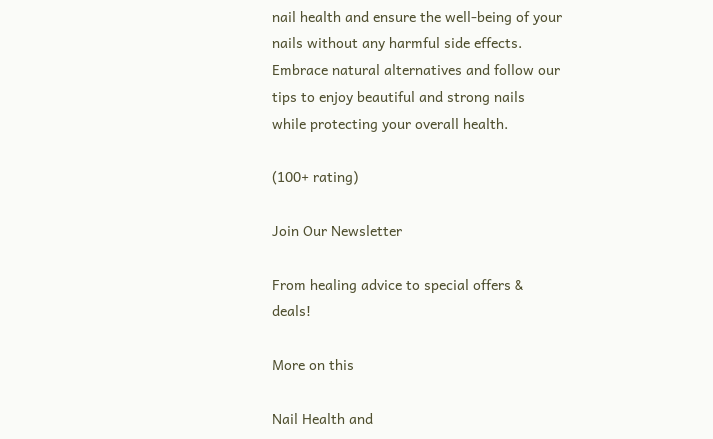nail health and ensure the well-being of your nails without any harmful side effects. Embrace natural alternatives and follow our tips to enjoy beautiful and strong nails while protecting your overall health.

(100+ rating)

Join Our Newsletter

From healing advice to special offers & deals!

More on this

Nail Health and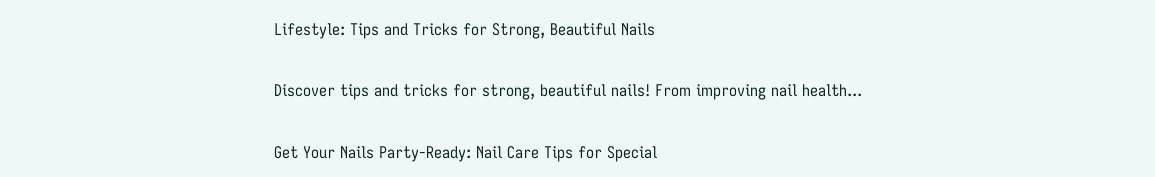Lifestyle: Tips and Tricks for Strong, Beautiful Nails

Discover tips and tricks for strong, beautiful nails! From improving nail health...

Get Your Nails Party-Ready: Nail Care Tips for Special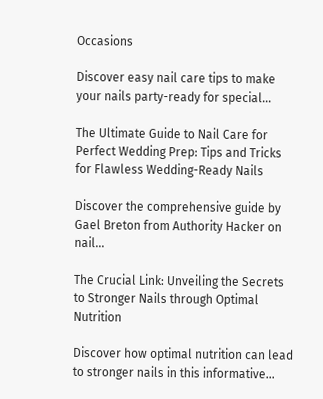Occasions

Discover easy nail care tips to make your nails party-ready for special...

The Ultimate Guide to Nail Care for Perfect Wedding Prep: Tips and Tricks for Flawless Wedding-Ready Nails

Discover the comprehensive guide by Gael Breton from Authority Hacker on nail...

The Crucial Link: Unveiling the Secrets to Stronger Nails through Optimal Nutrition

Discover how optimal nutrition can lead to stronger nails in this informative...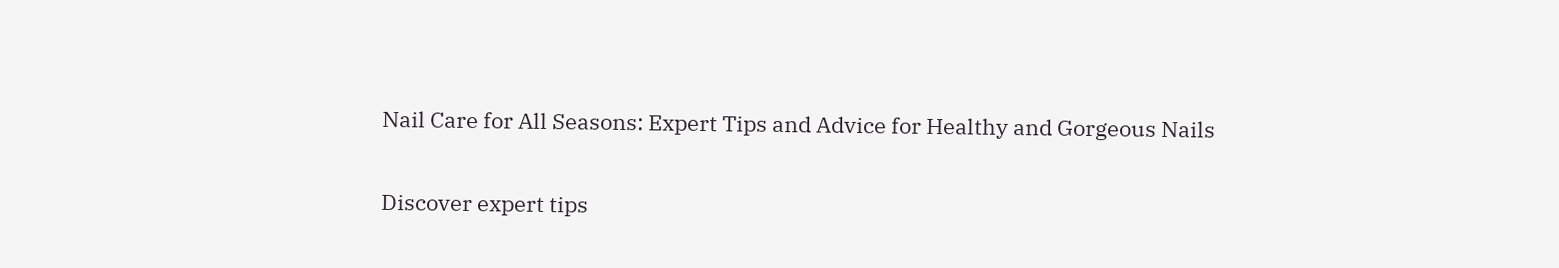Nail Care for All Seasons: Expert Tips and Advice for Healthy and Gorgeous Nails

Discover expert tips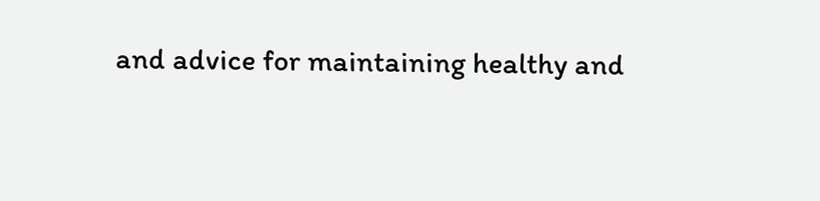and advice for maintaining healthy and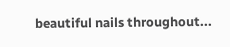beautiful nails throughout...